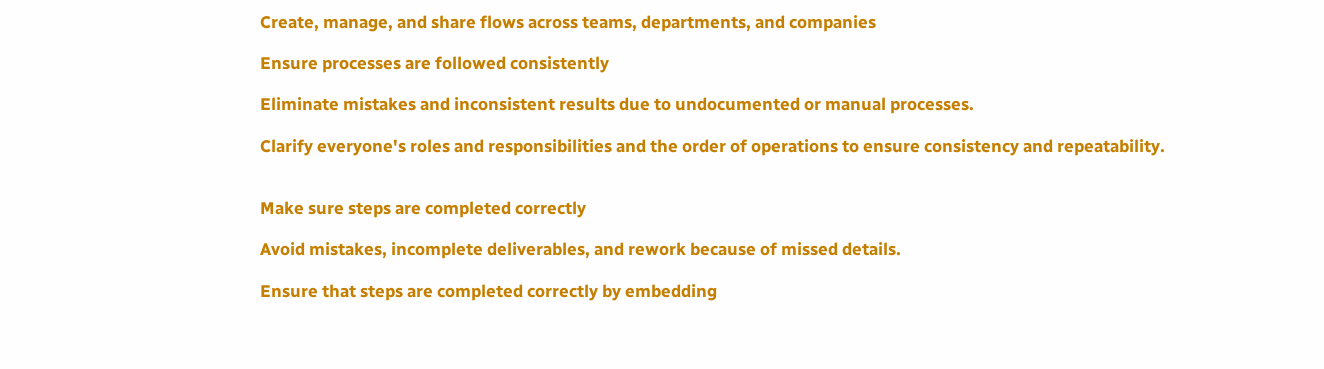Create, manage, and share flows across teams, departments, and companies

Ensure processes are followed consistently

Eliminate mistakes and inconsistent results due to undocumented or manual processes.

Clarify everyone's roles and responsibilities and the order of operations to ensure consistency and repeatability.


Make sure steps are completed correctly

Avoid mistakes, incomplete deliverables, and rework because of missed details.

Ensure that steps are completed correctly by embedding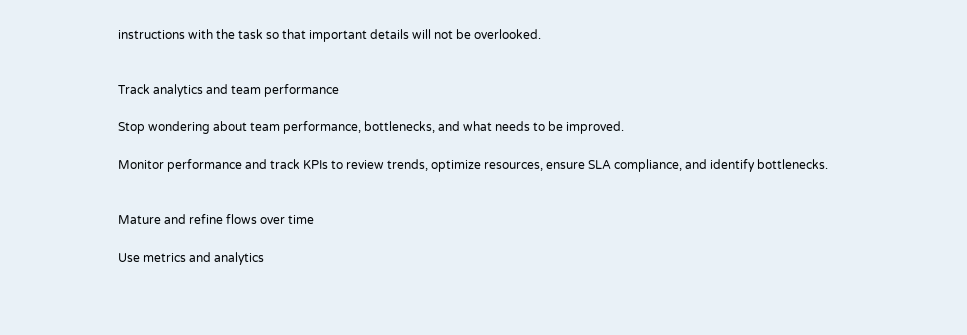instructions with the task so that important details will not be overlooked.


Track analytics and team performance

Stop wondering about team performance, bottlenecks, and what needs to be improved.

Monitor performance and track KPIs to review trends, optimize resources, ensure SLA compliance, and identify bottlenecks.


Mature and refine flows over time

Use metrics and analytics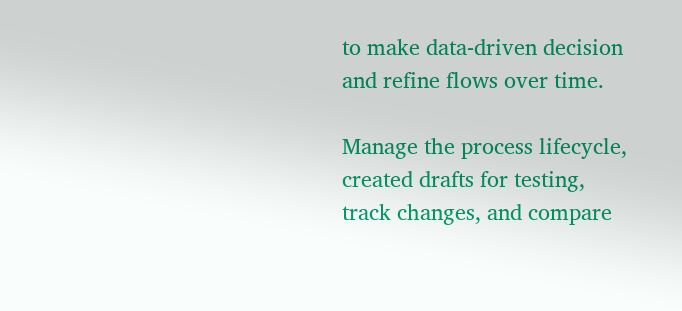to make data-driven decision and refine flows over time.

Manage the process lifecycle, created drafts for testing, track changes, and compare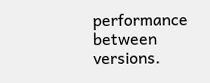performance between versions.